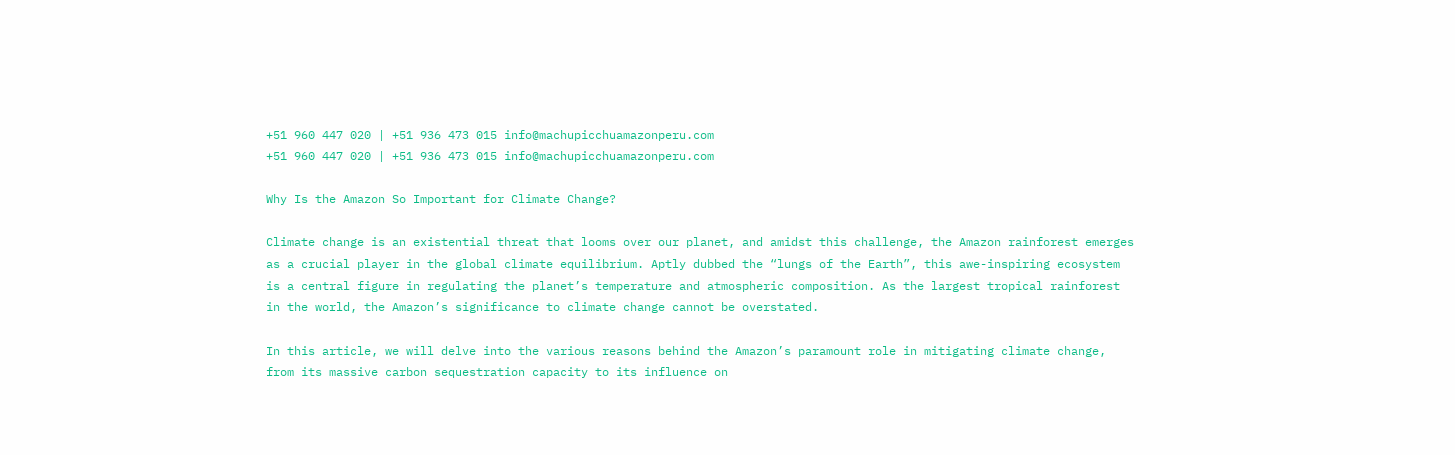+51 960 447 020 | +51 936 473 015 info@machupicchuamazonperu.com
+51 960 447 020 | +51 936 473 015 info@machupicchuamazonperu.com

Why Is the Amazon So Important for Climate Change?

Climate change is an existential threat that looms over our planet, and amidst this challenge, the Amazon rainforest emerges as a crucial player in the global climate equilibrium. Aptly dubbed the “lungs of the Earth”, this awe-inspiring ecosystem is a central figure in regulating the planet’s temperature and atmospheric composition. As the largest tropical rainforest in the world, the Amazon’s significance to climate change cannot be overstated.

In this article, we will delve into the various reasons behind the Amazon’s paramount role in mitigating climate change, from its massive carbon sequestration capacity to its influence on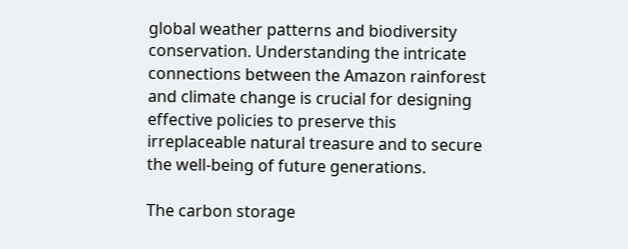global weather patterns and biodiversity conservation. Understanding the intricate connections between the Amazon rainforest and climate change is crucial for designing effective policies to preserve this irreplaceable natural treasure and to secure the well-being of future generations.

The carbon storage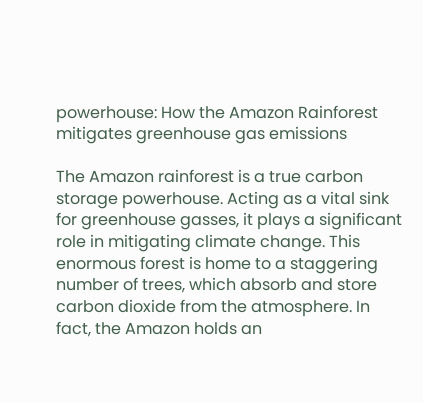powerhouse: How the Amazon Rainforest mitigates greenhouse gas emissions

The Amazon rainforest is a true carbon storage powerhouse. Acting as a vital sink for greenhouse gasses, it plays a significant role in mitigating climate change. This enormous forest is home to a staggering number of trees, which absorb and store carbon dioxide from the atmosphere. In fact, the Amazon holds an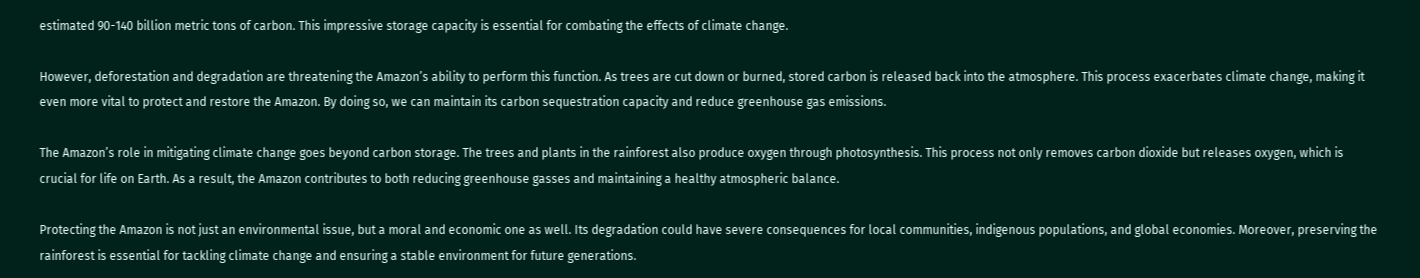estimated 90-140 billion metric tons of carbon. This impressive storage capacity is essential for combating the effects of climate change.

However, deforestation and degradation are threatening the Amazon’s ability to perform this function. As trees are cut down or burned, stored carbon is released back into the atmosphere. This process exacerbates climate change, making it even more vital to protect and restore the Amazon. By doing so, we can maintain its carbon sequestration capacity and reduce greenhouse gas emissions.

The Amazon’s role in mitigating climate change goes beyond carbon storage. The trees and plants in the rainforest also produce oxygen through photosynthesis. This process not only removes carbon dioxide but releases oxygen, which is crucial for life on Earth. As a result, the Amazon contributes to both reducing greenhouse gasses and maintaining a healthy atmospheric balance.

Protecting the Amazon is not just an environmental issue, but a moral and economic one as well. Its degradation could have severe consequences for local communities, indigenous populations, and global economies. Moreover, preserving the rainforest is essential for tackling climate change and ensuring a stable environment for future generations.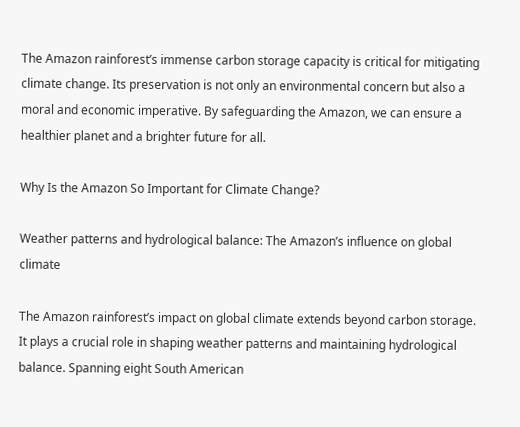The Amazon rainforest’s immense carbon storage capacity is critical for mitigating climate change. Its preservation is not only an environmental concern but also a moral and economic imperative. By safeguarding the Amazon, we can ensure a healthier planet and a brighter future for all.

Why Is the Amazon So Important for Climate Change?

Weather patterns and hydrological balance: The Amazon’s influence on global climate

The Amazon rainforest’s impact on global climate extends beyond carbon storage. It plays a crucial role in shaping weather patterns and maintaining hydrological balance. Spanning eight South American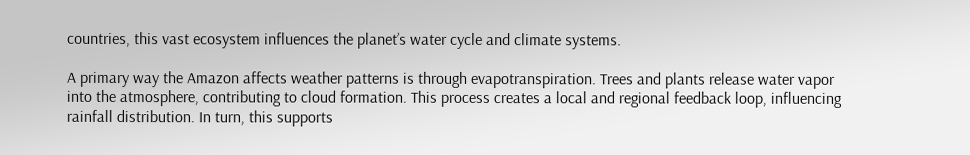countries, this vast ecosystem influences the planet’s water cycle and climate systems.

A primary way the Amazon affects weather patterns is through evapotranspiration. Trees and plants release water vapor into the atmosphere, contributing to cloud formation. This process creates a local and regional feedback loop, influencing rainfall distribution. In turn, this supports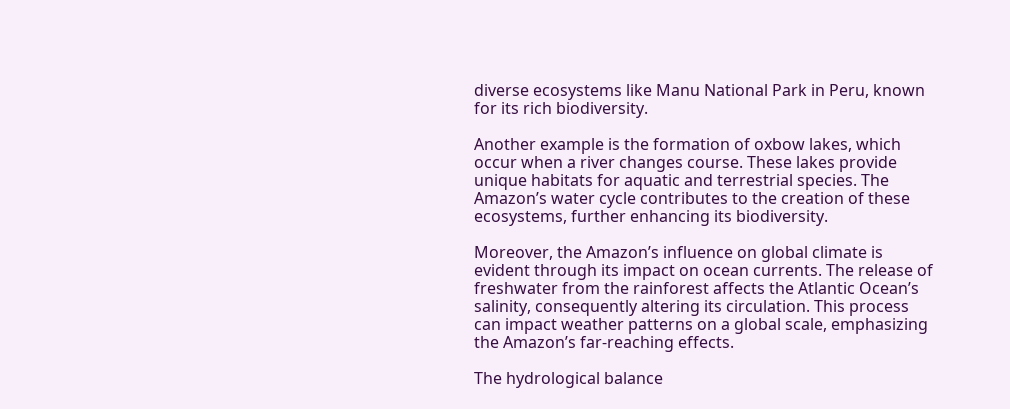diverse ecosystems like Manu National Park in Peru, known for its rich biodiversity.

Another example is the formation of oxbow lakes, which occur when a river changes course. These lakes provide unique habitats for aquatic and terrestrial species. The Amazon’s water cycle contributes to the creation of these ecosystems, further enhancing its biodiversity.

Moreover, the Amazon’s influence on global climate is evident through its impact on ocean currents. The release of freshwater from the rainforest affects the Atlantic Ocean’s salinity, consequently altering its circulation. This process can impact weather patterns on a global scale, emphasizing the Amazon’s far-reaching effects.

The hydrological balance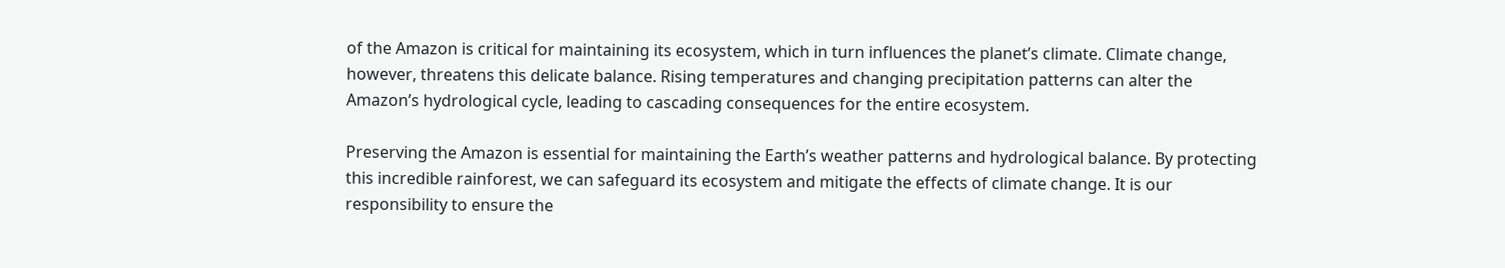of the Amazon is critical for maintaining its ecosystem, which in turn influences the planet’s climate. Climate change, however, threatens this delicate balance. Rising temperatures and changing precipitation patterns can alter the Amazon’s hydrological cycle, leading to cascading consequences for the entire ecosystem.

Preserving the Amazon is essential for maintaining the Earth’s weather patterns and hydrological balance. By protecting this incredible rainforest, we can safeguard its ecosystem and mitigate the effects of climate change. It is our responsibility to ensure the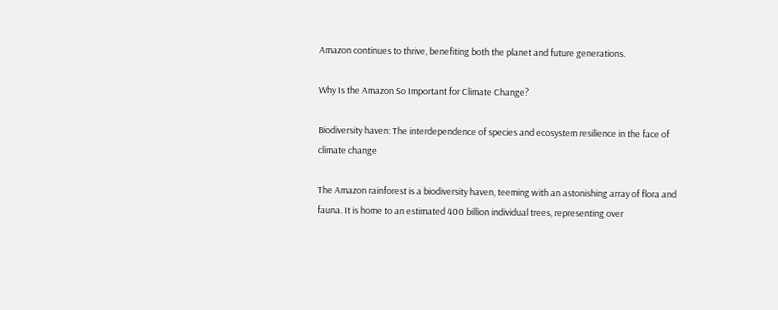Amazon continues to thrive, benefiting both the planet and future generations.

Why Is the Amazon So Important for Climate Change?

Biodiversity haven: The interdependence of species and ecosystem resilience in the face of climate change

The Amazon rainforest is a biodiversity haven, teeming with an astonishing array of flora and fauna. It is home to an estimated 400 billion individual trees, representing over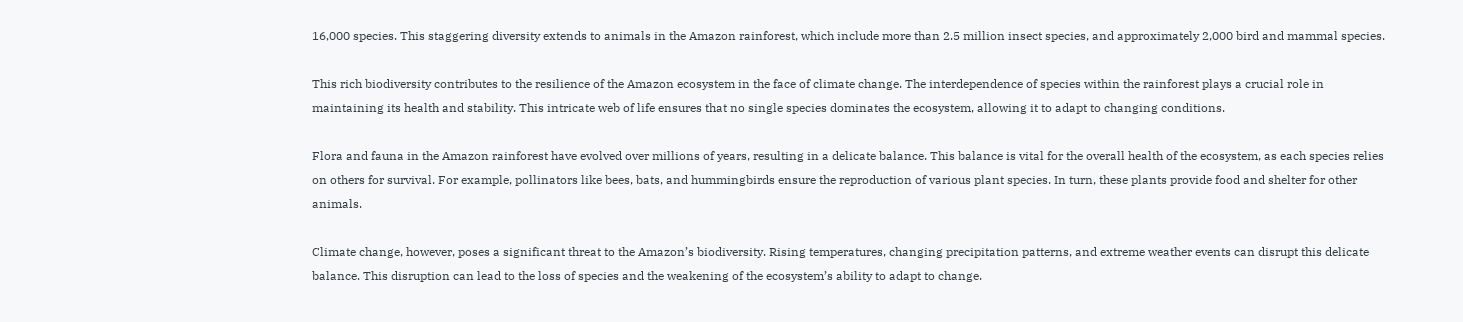16,000 species. This staggering diversity extends to animals in the Amazon rainforest, which include more than 2.5 million insect species, and approximately 2,000 bird and mammal species.

This rich biodiversity contributes to the resilience of the Amazon ecosystem in the face of climate change. The interdependence of species within the rainforest plays a crucial role in maintaining its health and stability. This intricate web of life ensures that no single species dominates the ecosystem, allowing it to adapt to changing conditions.

Flora and fauna in the Amazon rainforest have evolved over millions of years, resulting in a delicate balance. This balance is vital for the overall health of the ecosystem, as each species relies on others for survival. For example, pollinators like bees, bats, and hummingbirds ensure the reproduction of various plant species. In turn, these plants provide food and shelter for other animals.

Climate change, however, poses a significant threat to the Amazon’s biodiversity. Rising temperatures, changing precipitation patterns, and extreme weather events can disrupt this delicate balance. This disruption can lead to the loss of species and the weakening of the ecosystem’s ability to adapt to change.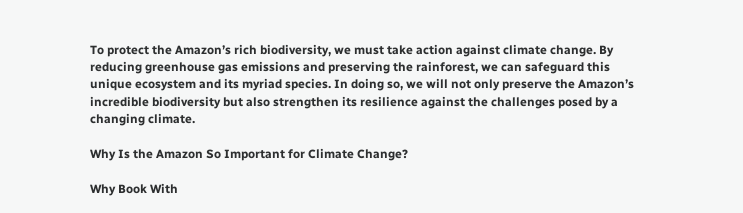To protect the Amazon’s rich biodiversity, we must take action against climate change. By reducing greenhouse gas emissions and preserving the rainforest, we can safeguard this unique ecosystem and its myriad species. In doing so, we will not only preserve the Amazon’s incredible biodiversity but also strengthen its resilience against the challenges posed by a changing climate.

Why Is the Amazon So Important for Climate Change?

Why Book With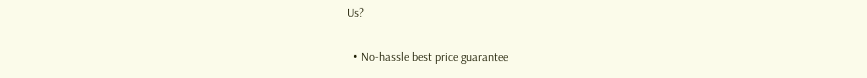Us?

  • No-hassle best price guarantee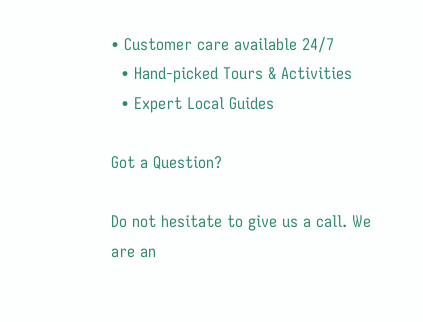• Customer care available 24/7
  • Hand-picked Tours & Activities
  • Expert Local Guides

Got a Question?

Do not hesitate to give us a call. We are an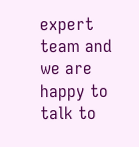expert team and we are happy to talk to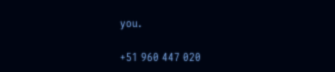you.

+51 960 447 020